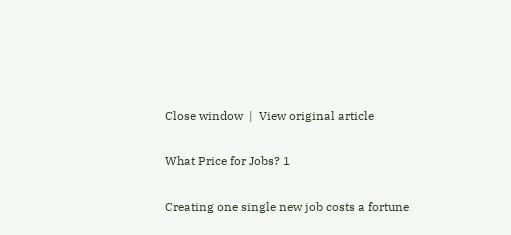Close window  |  View original article

What Price for Jobs? 1

Creating one single new job costs a fortune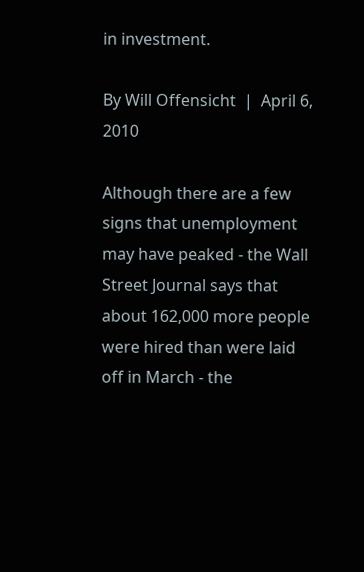in investment.

By Will Offensicht  |  April 6, 2010

Although there are a few signs that unemployment may have peaked - the Wall Street Journal says that about 162,000 more people were hired than were laid off in March - the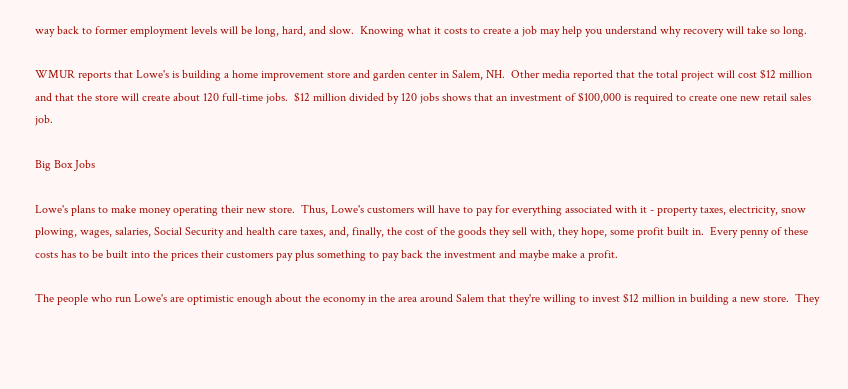way back to former employment levels will be long, hard, and slow.  Knowing what it costs to create a job may help you understand why recovery will take so long.

WMUR reports that Lowe's is building a home improvement store and garden center in Salem, NH.  Other media reported that the total project will cost $12 million and that the store will create about 120 full-time jobs.  $12 million divided by 120 jobs shows that an investment of $100,000 is required to create one new retail sales job.

Big Box Jobs

Lowe's plans to make money operating their new store.  Thus, Lowe's customers will have to pay for everything associated with it - property taxes, electricity, snow plowing, wages, salaries, Social Security and health care taxes, and, finally, the cost of the goods they sell with, they hope, some profit built in.  Every penny of these costs has to be built into the prices their customers pay plus something to pay back the investment and maybe make a profit.

The people who run Lowe's are optimistic enough about the economy in the area around Salem that they're willing to invest $12 million in building a new store.  They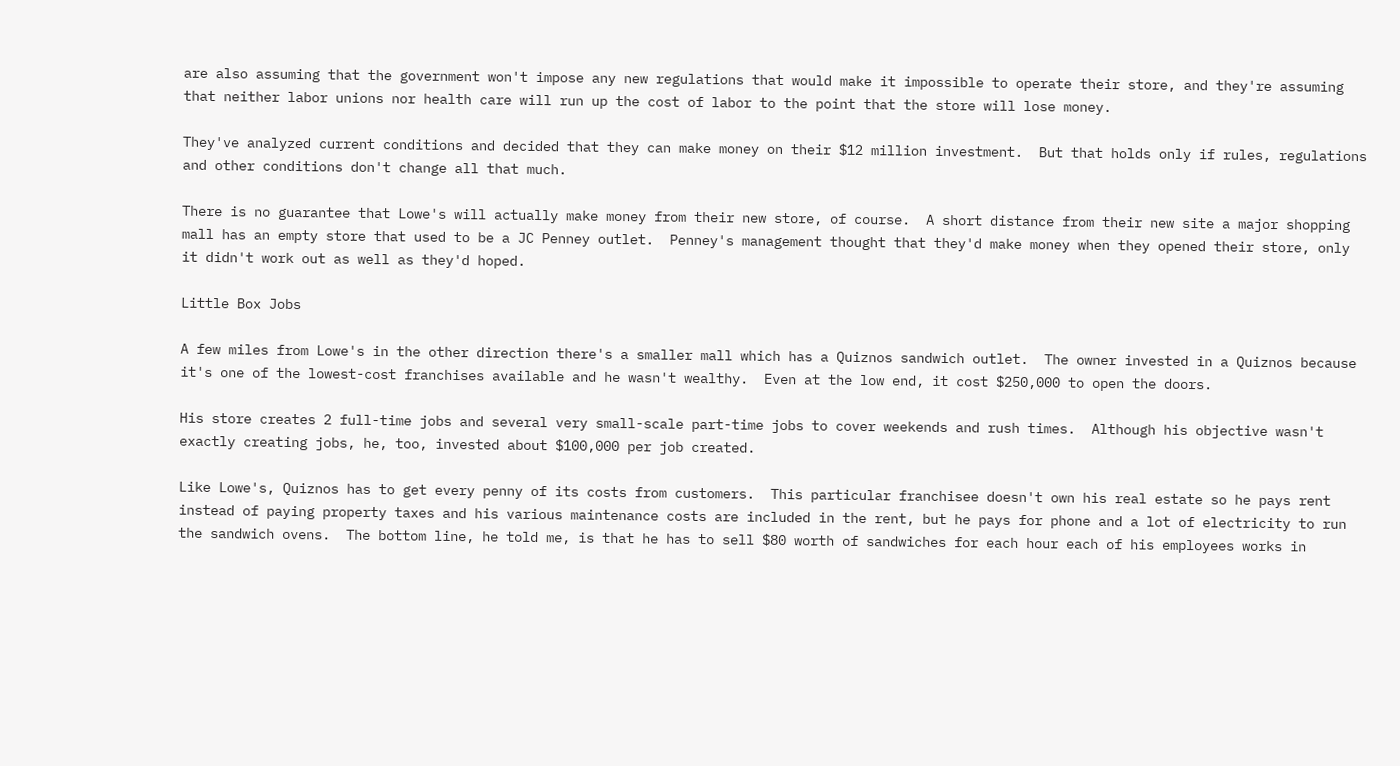are also assuming that the government won't impose any new regulations that would make it impossible to operate their store, and they're assuming that neither labor unions nor health care will run up the cost of labor to the point that the store will lose money.

They've analyzed current conditions and decided that they can make money on their $12 million investment.  But that holds only if rules, regulations and other conditions don't change all that much.

There is no guarantee that Lowe's will actually make money from their new store, of course.  A short distance from their new site a major shopping mall has an empty store that used to be a JC Penney outlet.  Penney's management thought that they'd make money when they opened their store, only it didn't work out as well as they'd hoped.

Little Box Jobs

A few miles from Lowe's in the other direction there's a smaller mall which has a Quiznos sandwich outlet.  The owner invested in a Quiznos because it's one of the lowest-cost franchises available and he wasn't wealthy.  Even at the low end, it cost $250,000 to open the doors.

His store creates 2 full-time jobs and several very small-scale part-time jobs to cover weekends and rush times.  Although his objective wasn't exactly creating jobs, he, too, invested about $100,000 per job created.

Like Lowe's, Quiznos has to get every penny of its costs from customers.  This particular franchisee doesn't own his real estate so he pays rent instead of paying property taxes and his various maintenance costs are included in the rent, but he pays for phone and a lot of electricity to run the sandwich ovens.  The bottom line, he told me, is that he has to sell $80 worth of sandwiches for each hour each of his employees works in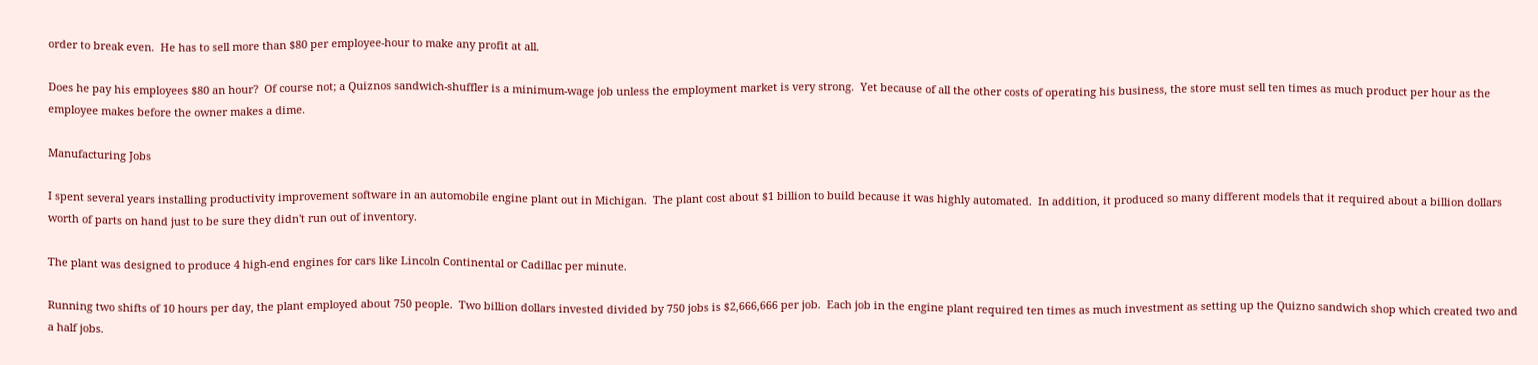order to break even.  He has to sell more than $80 per employee-hour to make any profit at all.

Does he pay his employees $80 an hour?  Of course not; a Quiznos sandwich-shuffler is a minimum-wage job unless the employment market is very strong.  Yet because of all the other costs of operating his business, the store must sell ten times as much product per hour as the employee makes before the owner makes a dime.

Manufacturing Jobs

I spent several years installing productivity improvement software in an automobile engine plant out in Michigan.  The plant cost about $1 billion to build because it was highly automated.  In addition, it produced so many different models that it required about a billion dollars worth of parts on hand just to be sure they didn't run out of inventory.

The plant was designed to produce 4 high-end engines for cars like Lincoln Continental or Cadillac per minute.

Running two shifts of 10 hours per day, the plant employed about 750 people.  Two billion dollars invested divided by 750 jobs is $2,666,666 per job.  Each job in the engine plant required ten times as much investment as setting up the Quizno sandwich shop which created two and a half jobs.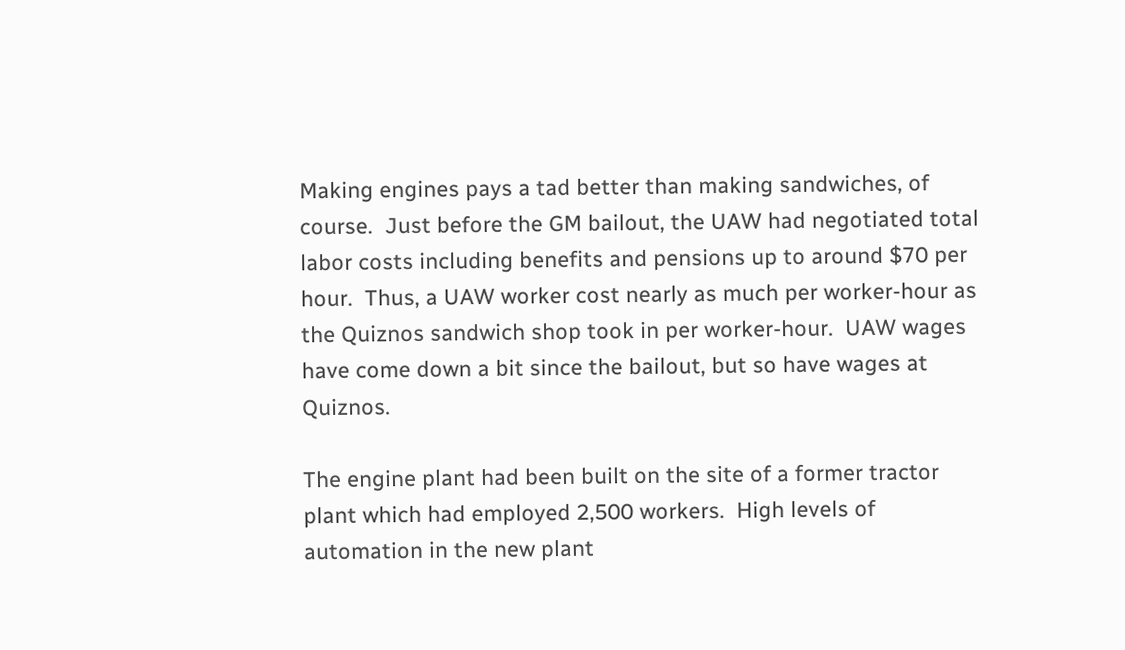Making engines pays a tad better than making sandwiches, of course.  Just before the GM bailout, the UAW had negotiated total labor costs including benefits and pensions up to around $70 per hour.  Thus, a UAW worker cost nearly as much per worker-hour as the Quiznos sandwich shop took in per worker-hour.  UAW wages have come down a bit since the bailout, but so have wages at Quiznos.

The engine plant had been built on the site of a former tractor plant which had employed 2,500 workers.  High levels of automation in the new plant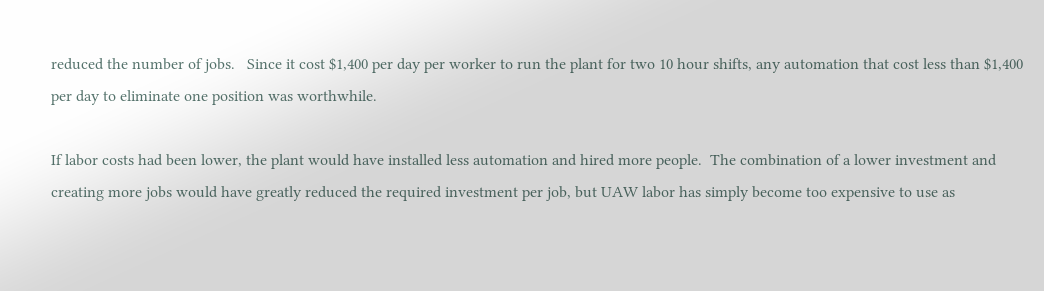reduced the number of jobs.   Since it cost $1,400 per day per worker to run the plant for two 10 hour shifts, any automation that cost less than $1,400 per day to eliminate one position was worthwhile.

If labor costs had been lower, the plant would have installed less automation and hired more people.  The combination of a lower investment and creating more jobs would have greatly reduced the required investment per job, but UAW labor has simply become too expensive to use as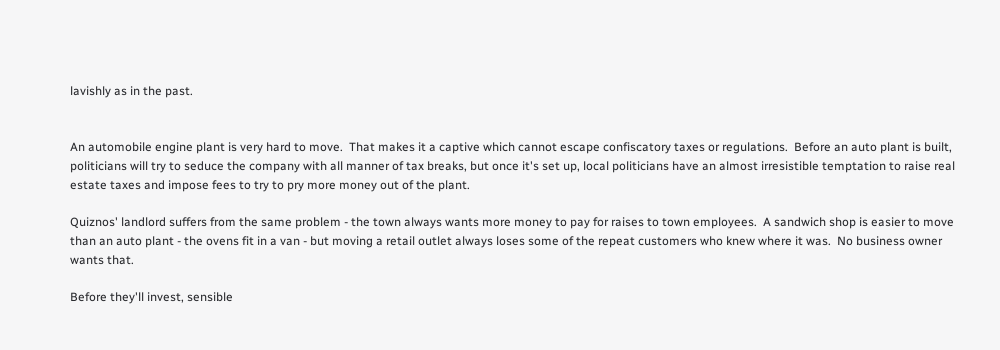lavishly as in the past.


An automobile engine plant is very hard to move.  That makes it a captive which cannot escape confiscatory taxes or regulations.  Before an auto plant is built, politicians will try to seduce the company with all manner of tax breaks, but once it's set up, local politicians have an almost irresistible temptation to raise real estate taxes and impose fees to try to pry more money out of the plant.

Quiznos' landlord suffers from the same problem - the town always wants more money to pay for raises to town employees.  A sandwich shop is easier to move than an auto plant - the ovens fit in a van - but moving a retail outlet always loses some of the repeat customers who knew where it was.  No business owner wants that.

Before they'll invest, sensible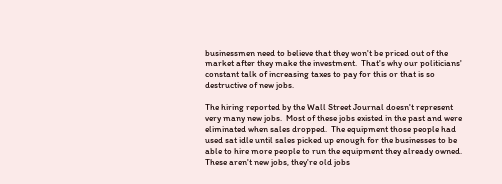businessmen need to believe that they won't be priced out of the market after they make the investment.  That's why our politicians' constant talk of increasing taxes to pay for this or that is so destructive of new jobs.

The hiring reported by the Wall Street Journal doesn't represent very many new jobs.  Most of these jobs existed in the past and were eliminated when sales dropped.  The equipment those people had used sat idle until sales picked up enough for the businesses to be able to hire more people to run the equipment they already owned.  These aren't new jobs, they're old jobs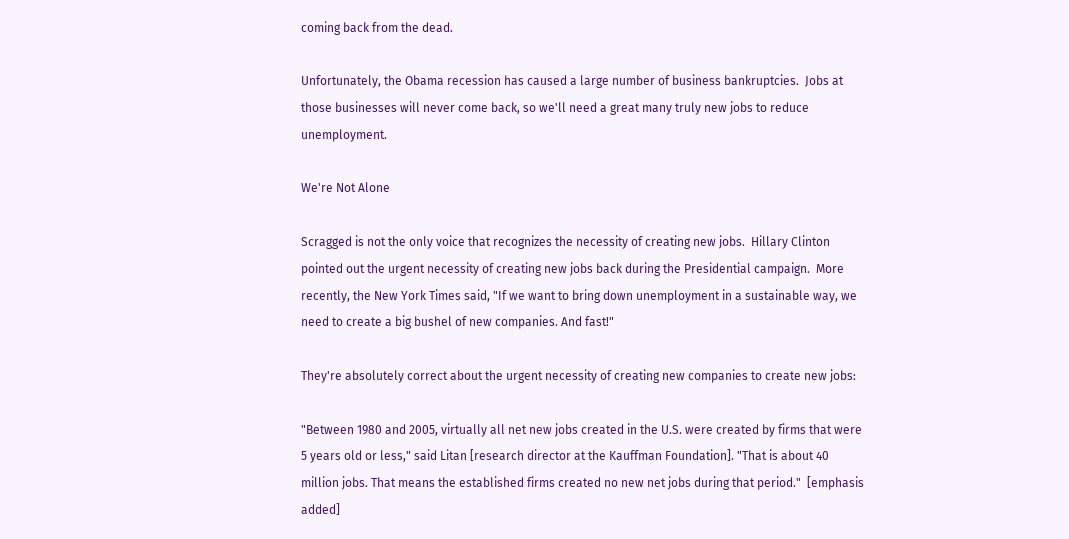coming back from the dead.

Unfortunately, the Obama recession has caused a large number of business bankruptcies.  Jobs at those businesses will never come back, so we'll need a great many truly new jobs to reduce unemployment.

We're Not Alone

Scragged is not the only voice that recognizes the necessity of creating new jobs.  Hillary Clinton pointed out the urgent necessity of creating new jobs back during the Presidential campaign.  More recently, the New York Times said, "If we want to bring down unemployment in a sustainable way, we need to create a big bushel of new companies. And fast!"

They're absolutely correct about the urgent necessity of creating new companies to create new jobs:

"Between 1980 and 2005, virtually all net new jobs created in the U.S. were created by firms that were 5 years old or less," said Litan [research director at the Kauffman Foundation]. "That is about 40 million jobs. That means the established firms created no new net jobs during that period."  [emphasis added]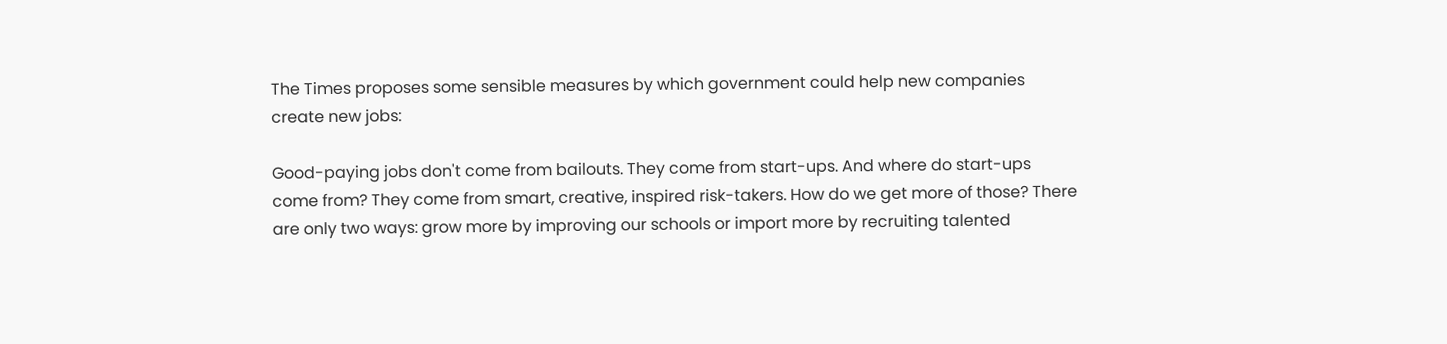The Times proposes some sensible measures by which government could help new companies create new jobs:

Good-paying jobs don't come from bailouts. They come from start-ups. And where do start-ups come from? They come from smart, creative, inspired risk-takers. How do we get more of those? There are only two ways: grow more by improving our schools or import more by recruiting talented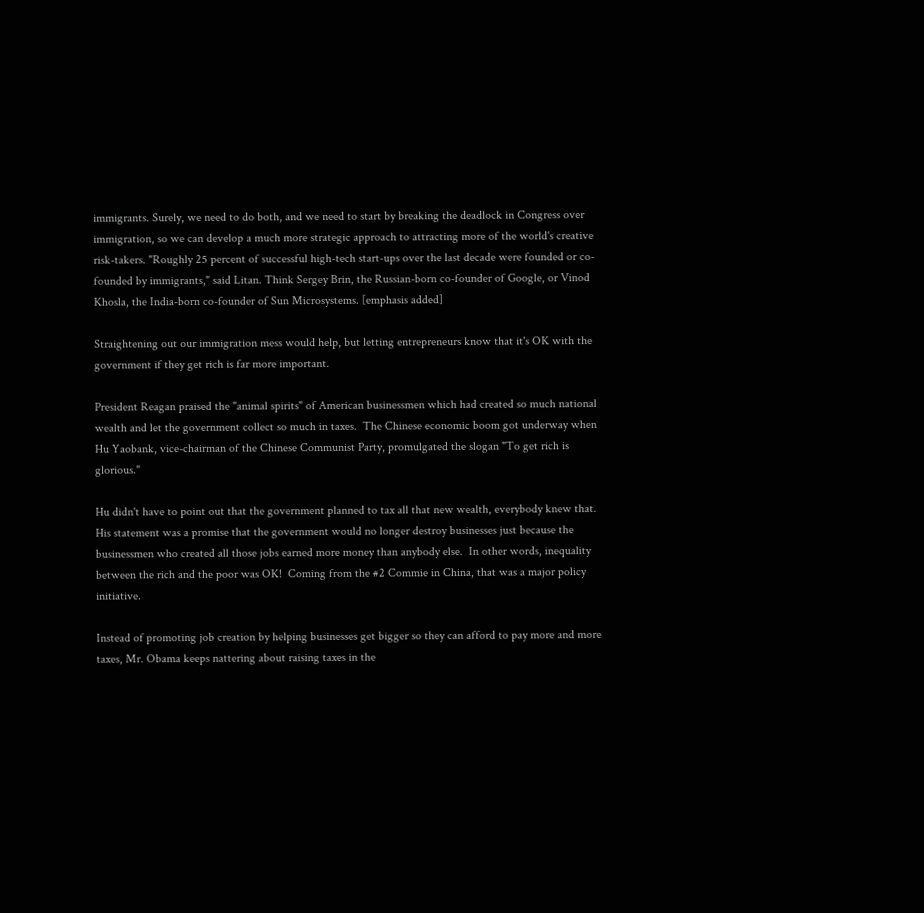immigrants. Surely, we need to do both, and we need to start by breaking the deadlock in Congress over immigration, so we can develop a much more strategic approach to attracting more of the world's creative risk-takers. "Roughly 25 percent of successful high-tech start-ups over the last decade were founded or co-founded by immigrants," said Litan. Think Sergey Brin, the Russian-born co-founder of Google, or Vinod Khosla, the India-born co-founder of Sun Microsystems. [emphasis added]

Straightening out our immigration mess would help, but letting entrepreneurs know that it's OK with the government if they get rich is far more important.

President Reagan praised the "animal spirits" of American businessmen which had created so much national wealth and let the government collect so much in taxes.  The Chinese economic boom got underway when Hu Yaobank, vice-chairman of the Chinese Communist Party, promulgated the slogan "To get rich is glorious."

Hu didn't have to point out that the government planned to tax all that new wealth, everybody knew that.  His statement was a promise that the government would no longer destroy businesses just because the businessmen who created all those jobs earned more money than anybody else.  In other words, inequality between the rich and the poor was OK!  Coming from the #2 Commie in China, that was a major policy initiative.

Instead of promoting job creation by helping businesses get bigger so they can afford to pay more and more taxes, Mr. Obama keeps nattering about raising taxes in the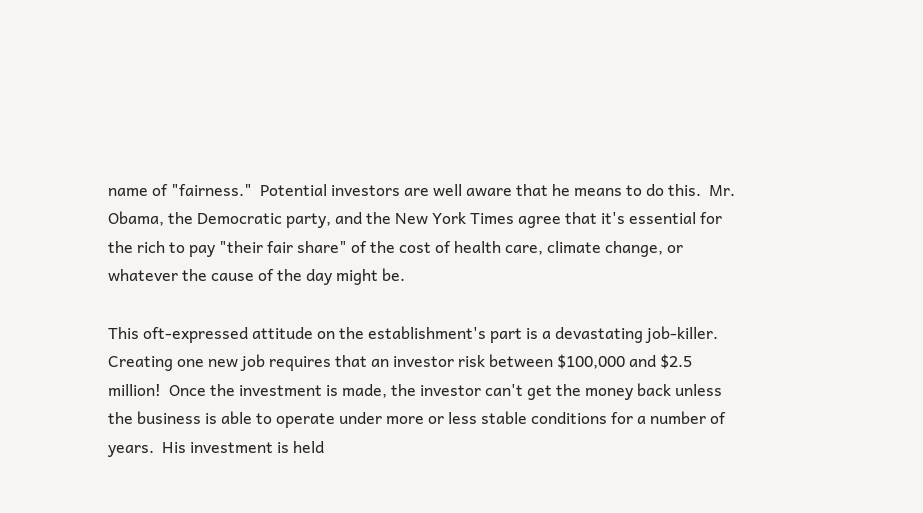name of "fairness."  Potential investors are well aware that he means to do this.  Mr. Obama, the Democratic party, and the New York Times agree that it's essential for the rich to pay "their fair share" of the cost of health care, climate change, or whatever the cause of the day might be.

This oft-expressed attitude on the establishment's part is a devastating job-killer.  Creating one new job requires that an investor risk between $100,000 and $2.5 million!  Once the investment is made, the investor can't get the money back unless the business is able to operate under more or less stable conditions for a number of years.  His investment is held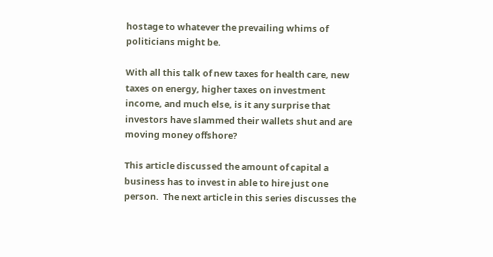hostage to whatever the prevailing whims of politicians might be.

With all this talk of new taxes for health care, new taxes on energy, higher taxes on investment income, and much else, is it any surprise that investors have slammed their wallets shut and are moving money offshore?

This article discussed the amount of capital a business has to invest in able to hire just one person.  The next article in this series discusses the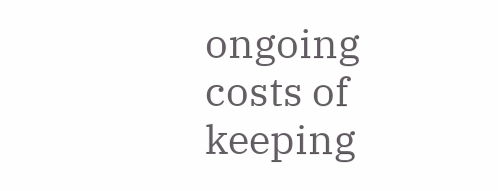ongoing costs of keeping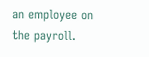an employee on the payroll.